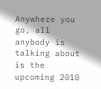Anywhere you go, all anybody is talking about is the upcoming 2010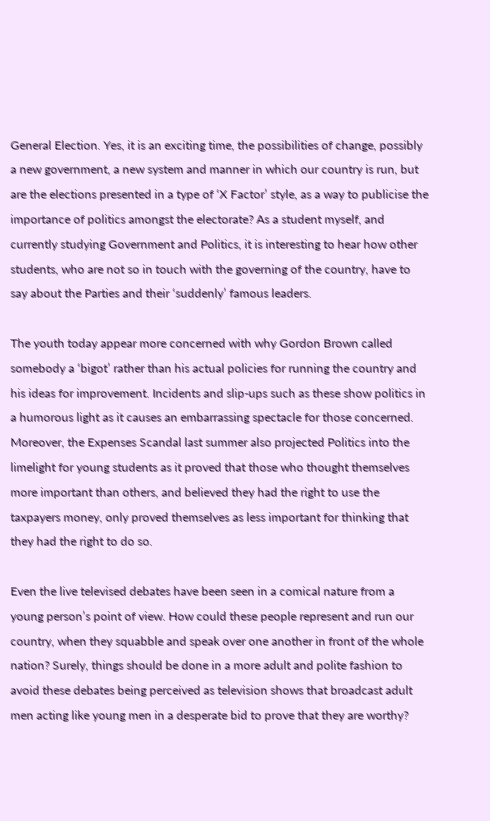General Election. Yes, it is an exciting time, the possibilities of change, possibly a new government, a new system and manner in which our country is run, but are the elections presented in a type of ‘X Factor’ style, as a way to publicise the importance of politics amongst the electorate? As a student myself, and currently studying Government and Politics, it is interesting to hear how other students, who are not so in touch with the governing of the country, have to say about the Parties and their ‘suddenly’ famous leaders.

The youth today appear more concerned with why Gordon Brown called somebody a ‘bigot’ rather than his actual policies for running the country and his ideas for improvement. Incidents and slip-ups such as these show politics in a humorous light as it causes an embarrassing spectacle for those concerned. Moreover, the Expenses Scandal last summer also projected Politics into the limelight for young students as it proved that those who thought themselves more important than others, and believed they had the right to use the taxpayers money, only proved themselves as less important for thinking that they had the right to do so.

Even the live televised debates have been seen in a comical nature from a young person’s point of view. How could these people represent and run our country, when they squabble and speak over one another in front of the whole nation? Surely, things should be done in a more adult and polite fashion to avoid these debates being perceived as television shows that broadcast adult men acting like young men in a desperate bid to prove that they are worthy?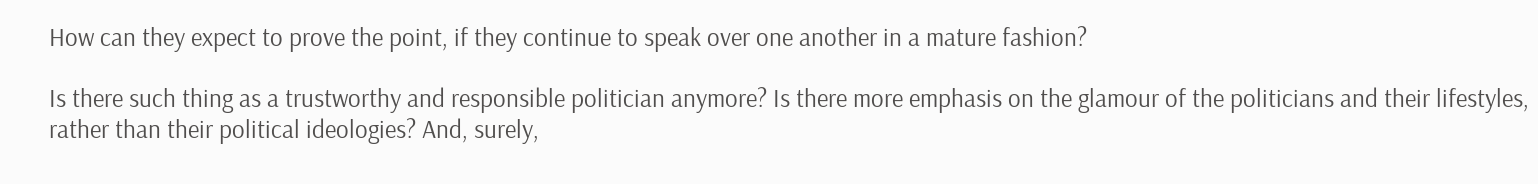How can they expect to prove the point, if they continue to speak over one another in a mature fashion?

Is there such thing as a trustworthy and responsible politician anymore? Is there more emphasis on the glamour of the politicians and their lifestyles, rather than their political ideologies? And, surely,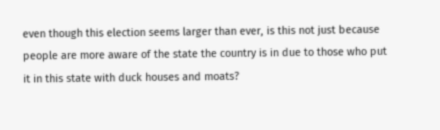even though this election seems larger than ever, is this not just because people are more aware of the state the country is in due to those who put it in this state with duck houses and moats?